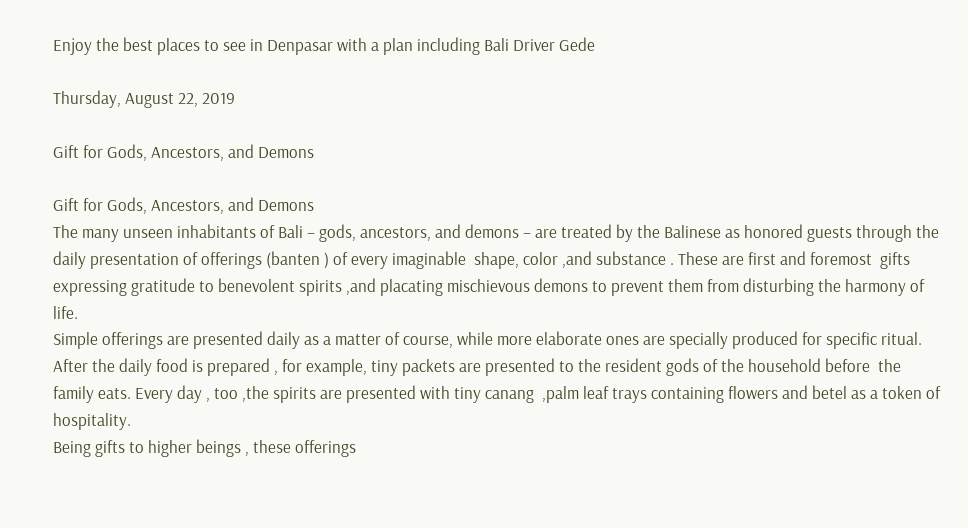Enjoy the best places to see in Denpasar with a plan including Bali Driver Gede

Thursday, August 22, 2019

Gift for Gods, Ancestors, and Demons

Gift for Gods, Ancestors, and Demons
The many unseen inhabitants of Bali – gods, ancestors, and demons – are treated by the Balinese as honored guests through the daily presentation of offerings (banten ) of every imaginable  shape, color ,and substance . These are first and foremost  gifts expressing gratitude to benevolent spirits ,and placating mischievous demons to prevent them from disturbing the harmony of life.
Simple offerings are presented daily as a matter of course, while more elaborate ones are specially produced for specific ritual. After the daily food is prepared , for example, tiny packets are presented to the resident gods of the household before  the family eats. Every day , too ,the spirits are presented with tiny canang  ,palm leaf trays containing flowers and betel as a token of hospitality.
Being gifts to higher beings , these offerings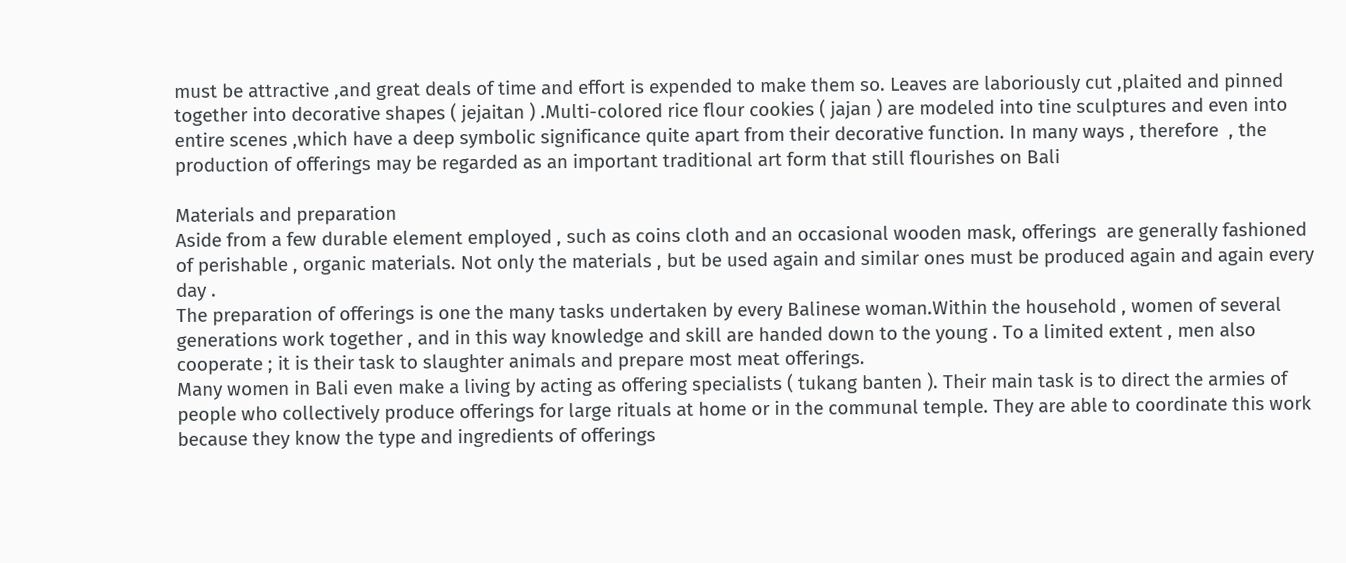must be attractive ,and great deals of time and effort is expended to make them so. Leaves are laboriously cut ,plaited and pinned together into decorative shapes ( jejaitan ) .Multi-colored rice flour cookies ( jajan ) are modeled into tine sculptures and even into entire scenes ,which have a deep symbolic significance quite apart from their decorative function. In many ways , therefore  , the production of offerings may be regarded as an important traditional art form that still flourishes on Bali

Materials and preparation
Aside from a few durable element employed , such as coins cloth and an occasional wooden mask, offerings  are generally fashioned of perishable , organic materials. Not only the materials , but be used again and similar ones must be produced again and again every day .
The preparation of offerings is one the many tasks undertaken by every Balinese woman.Within the household , women of several generations work together , and in this way knowledge and skill are handed down to the young . To a limited extent , men also cooperate ; it is their task to slaughter animals and prepare most meat offerings.
Many women in Bali even make a living by acting as offering specialists ( tukang banten ). Their main task is to direct the armies of people who collectively produce offerings for large rituals at home or in the communal temple. They are able to coordinate this work because they know the type and ingredients of offerings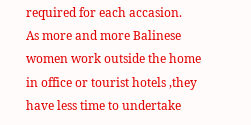required for each accasion.
As more and more Balinese women work outside the home in office or tourist hotels ,they have less time to undertake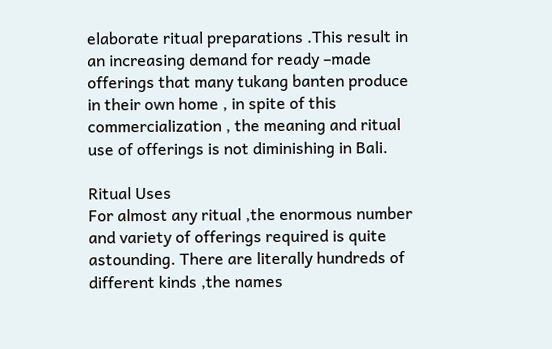elaborate ritual preparations .This result in an increasing demand for ready –made offerings that many tukang banten produce in their own home , in spite of this commercialization , the meaning and ritual use of offerings is not diminishing in Bali.

Ritual Uses
For almost any ritual ,the enormous number and variety of offerings required is quite astounding. There are literally hundreds of different kinds ,the names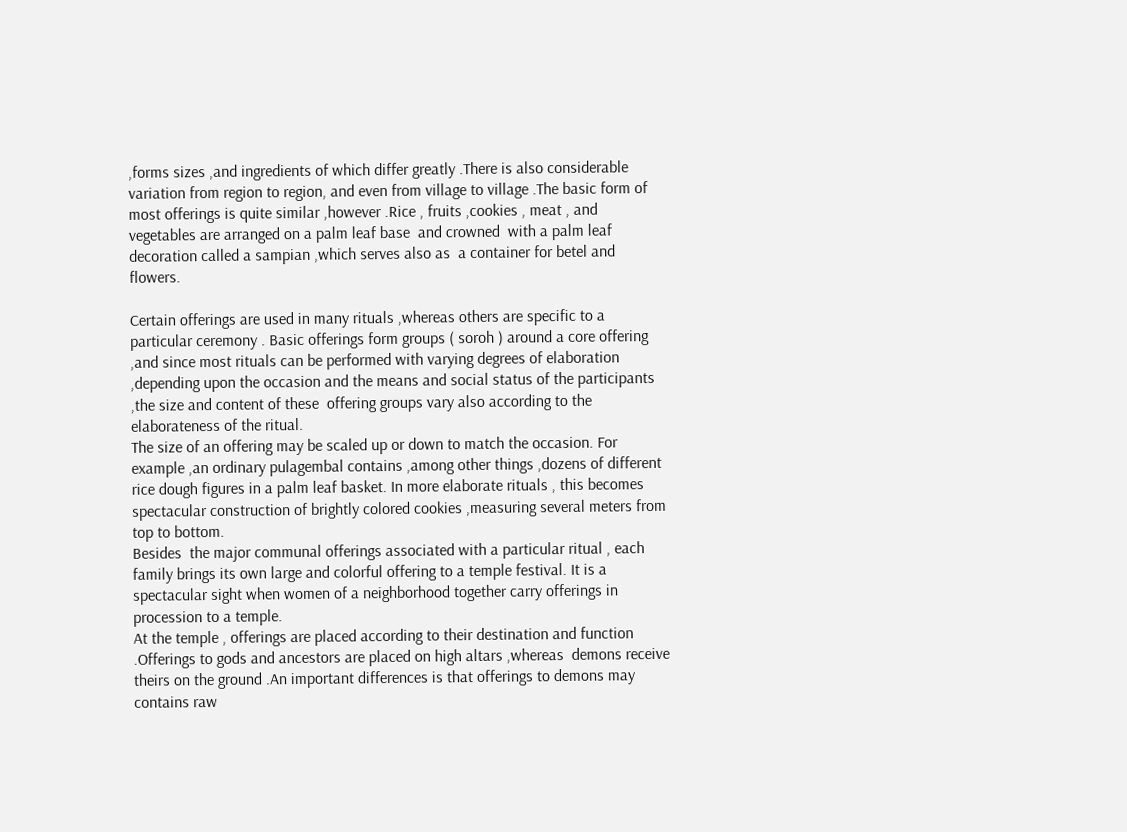,forms sizes ,and ingredients of which differ greatly .There is also considerable variation from region to region, and even from village to village .The basic form of most offerings is quite similar ,however .Rice , fruits ,cookies , meat , and vegetables are arranged on a palm leaf base  and crowned  with a palm leaf decoration called a sampian ,which serves also as  a container for betel and flowers.

Certain offerings are used in many rituals ,whereas others are specific to a particular ceremony . Basic offerings form groups ( soroh ) around a core offering ,and since most rituals can be performed with varying degrees of elaboration ,depending upon the occasion and the means and social status of the participants ,the size and content of these  offering groups vary also according to the elaborateness of the ritual.
The size of an offering may be scaled up or down to match the occasion. For example ,an ordinary pulagembal contains ,among other things ,dozens of different rice dough figures in a palm leaf basket. In more elaborate rituals , this becomes spectacular construction of brightly colored cookies ,measuring several meters from top to bottom.
Besides  the major communal offerings associated with a particular ritual , each family brings its own large and colorful offering to a temple festival. It is a spectacular sight when women of a neighborhood together carry offerings in procession to a temple.
At the temple , offerings are placed according to their destination and function .Offerings to gods and ancestors are placed on high altars ,whereas  demons receive theirs on the ground .An important differences is that offerings to demons may contains raw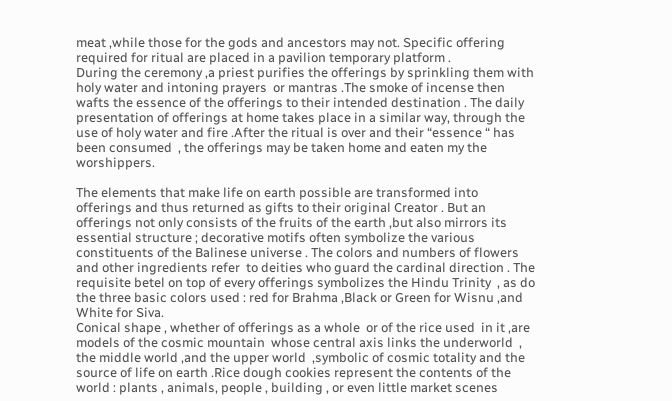meat ,while those for the gods and ancestors may not. Specific offering required for ritual are placed in a pavilion temporary platform .
During the ceremony ,a priest purifies the offerings by sprinkling them with holy water and intoning prayers  or mantras .The smoke of incense then wafts the essence of the offerings to their intended destination . The daily presentation of offerings at home takes place in a similar way, through the use of holy water and fire .After the ritual is over and their “essence “ has been consumed  , the offerings may be taken home and eaten my the worshippers.

The elements that make life on earth possible are transformed into offerings and thus returned as gifts to their original Creator . But an offerings not only consists of the fruits of the earth ,but also mirrors its essential structure ; decorative motifs often symbolize the various constituents of the Balinese universe . The colors and numbers of flowers and other ingredients refer  to deities who guard the cardinal direction . The requisite betel on top of every offerings symbolizes the Hindu Trinity  , as do the three basic colors used : red for Brahma ,Black or Green for Wisnu ,and White for Siva.
Conical shape , whether of offerings as a whole  or of the rice used  in it ,are models of the cosmic mountain  whose central axis links the underworld  , the middle world ,and the upper world  ,symbolic of cosmic totality and the source of life on earth .Rice dough cookies represent the contents of the world : plants , animals, people , building , or even little market scenes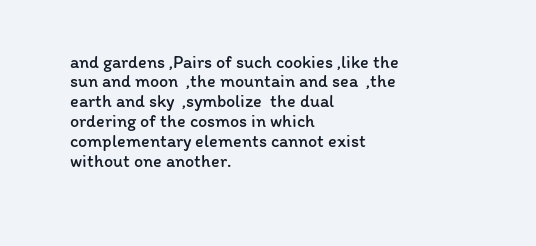and gardens ,Pairs of such cookies ,like the sun and moon  ,the mountain and sea  ,the earth and sky  ,symbolize  the dual ordering of the cosmos in which complementary elements cannot exist without one another.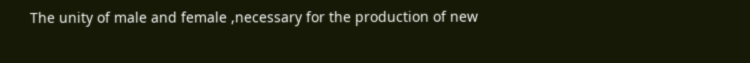The unity of male and female ,necessary for the production of new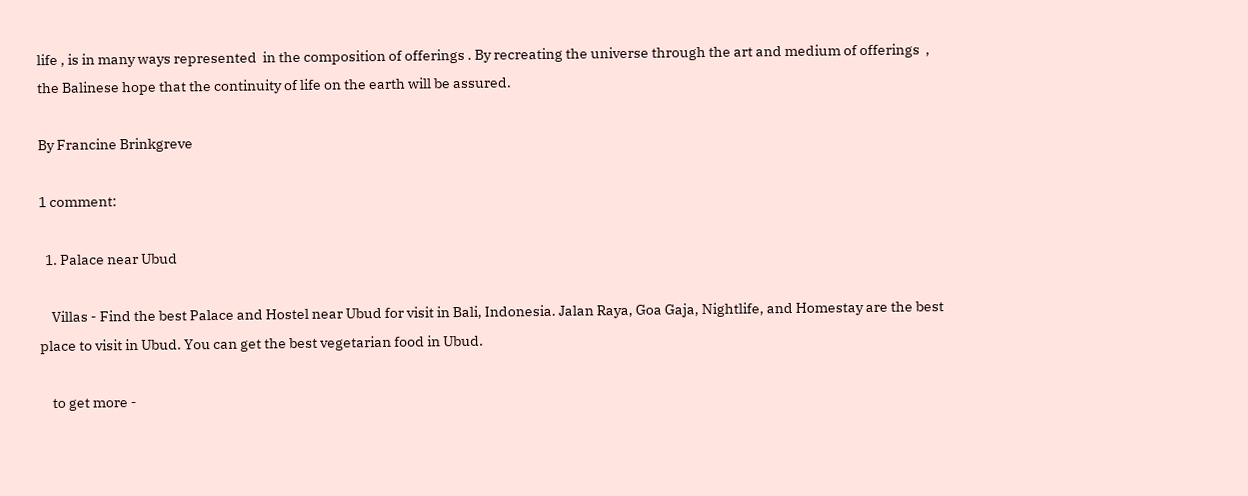life , is in many ways represented  in the composition of offerings . By recreating the universe through the art and medium of offerings  , the Balinese hope that the continuity of life on the earth will be assured.

By Francine Brinkgreve

1 comment:

  1. Palace near Ubud

    Villas - Find the best Palace and Hostel near Ubud for visit in Bali, Indonesia. Jalan Raya, Goa Gaja, Nightlife, and Homestay are the best place to visit in Ubud. You can get the best vegetarian food in Ubud.

    to get more -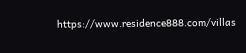https://www.residence888.com/villas